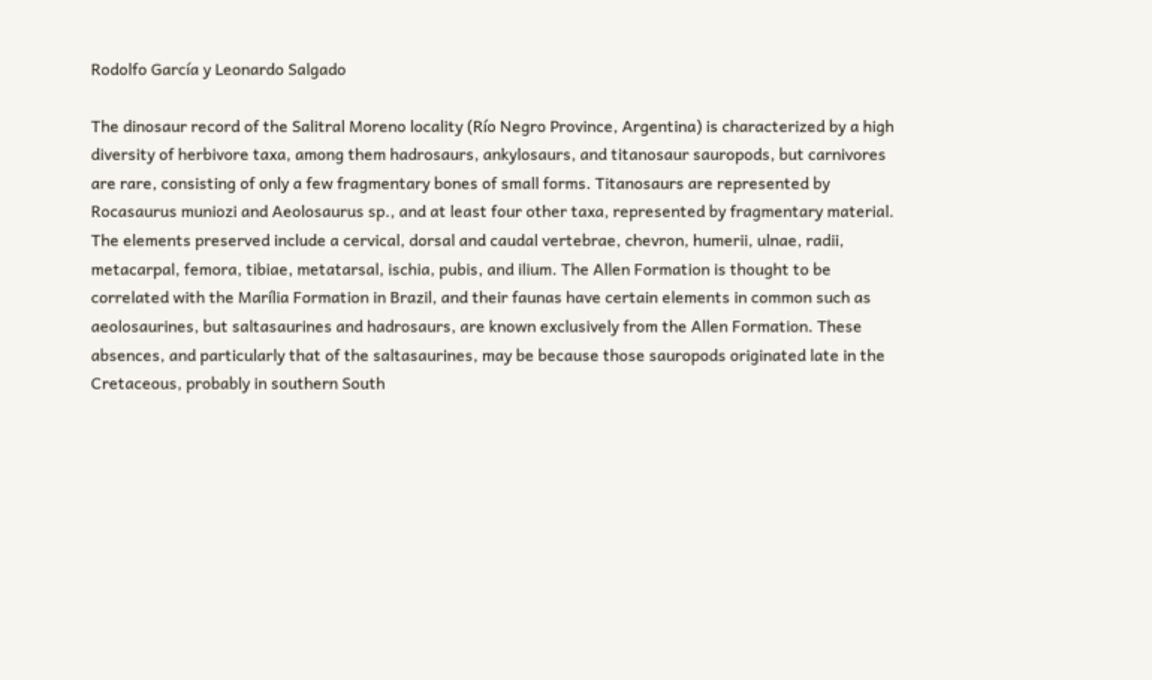Rodolfo García y Leonardo Salgado

The dinosaur record of the Salitral Moreno locality (Río Negro Province, Argentina) is characterized by a high diversity of herbivore taxa, among them hadrosaurs, ankylosaurs, and titanosaur sauropods, but carnivores are rare, consisting of only a few fragmentary bones of small forms. Titanosaurs are represented by Rocasaurus muniozi and Aeolosaurus sp., and at least four other taxa, represented by fragmentary material. The elements preserved include a cervical, dorsal and caudal vertebrae, chevron, humerii, ulnae, radii, metacarpal, femora, tibiae, metatarsal, ischia, pubis, and ilium. The Allen Formation is thought to be correlated with the Marília Formation in Brazil, and their faunas have certain elements in common such as aeolosaurines, but saltasaurines and hadrosaurs, are known exclusively from the Allen Formation. These absences, and particularly that of the saltasaurines, may be because those sauropods originated late in the Cretaceous, probably in southern South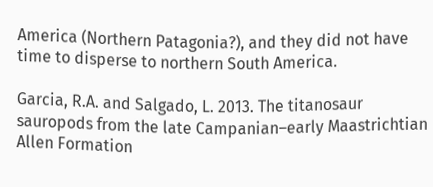America (Northern Patagonia?), and they did not have time to disperse to northern South America.

Garcia, R.A. and Salgado, L. 2013. The titanosaur sauropods from the late Campanian–early Maastrichtian Allen Formation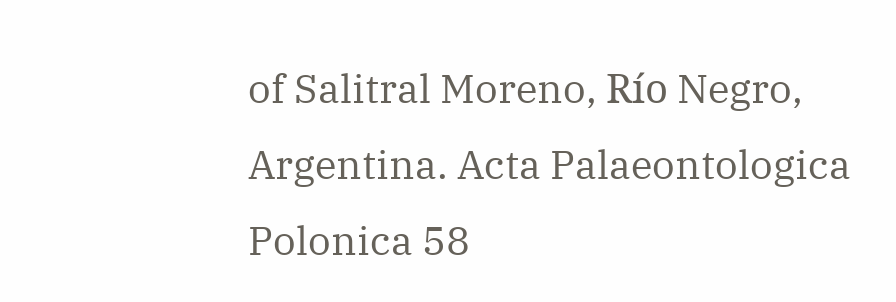of Salitral Moreno, Río Negro, Argentina. Acta Palaeontologica Polonica 58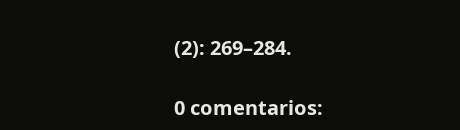(2): 269–284.

0 comentarios: